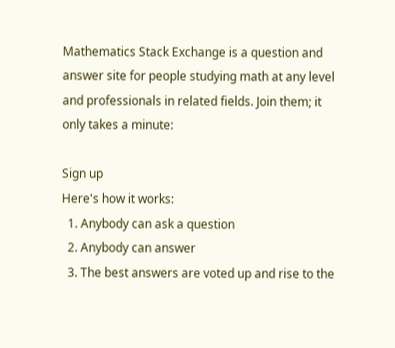Mathematics Stack Exchange is a question and answer site for people studying math at any level and professionals in related fields. Join them; it only takes a minute:

Sign up
Here's how it works:
  1. Anybody can ask a question
  2. Anybody can answer
  3. The best answers are voted up and rise to the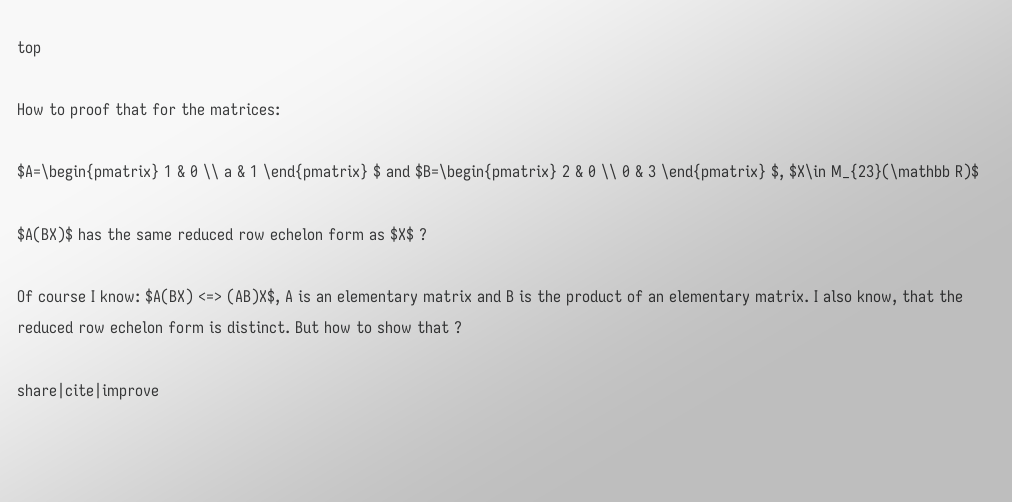top

How to proof that for the matrices:

$A=\begin{pmatrix} 1 & 0 \\ a & 1 \end{pmatrix} $ and $B=\begin{pmatrix} 2 & 0 \\ 0 & 3 \end{pmatrix} $, $X\in M_{23}(\mathbb R)$

$A(BX)$ has the same reduced row echelon form as $X$ ?

Of course I know: $A(BX) <=> (AB)X$, A is an elementary matrix and B is the product of an elementary matrix. I also know, that the reduced row echelon form is distinct. But how to show that ?

share|cite|improve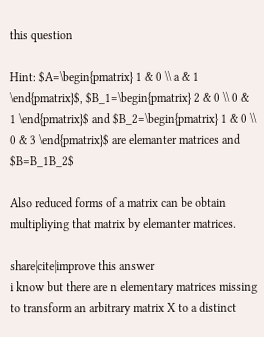this question

Hint: $A=\begin{pmatrix} 1 & 0 \\ a & 1 \end{pmatrix}$, $B_1=\begin{pmatrix} 2 & 0 \\ 0 & 1 \end{pmatrix}$ and $B_2=\begin{pmatrix} 1 & 0 \\ 0 & 3 \end{pmatrix}$ are elemanter matrices and $B=B_1B_2$

Also reduced forms of a matrix can be obtain multipliying that matrix by elemanter matrices.

share|cite|improve this answer
i know but there are n elementary matrices missing to transform an arbitrary matrix X to a distinct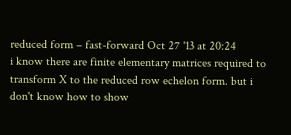reduced form – fast-forward Oct 27 '13 at 20:24
i know there are finite elementary matrices required to transform X to the reduced row echelon form. but i don't know how to show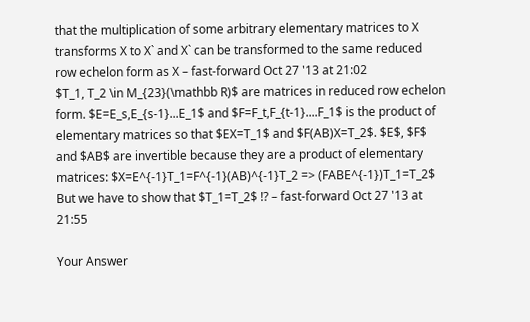that the multiplication of some arbitrary elementary matrices to X transforms X to X` and X` can be transformed to the same reduced row echelon form as X – fast-forward Oct 27 '13 at 21:02
$T_1, T_2 \in M_{23}(\mathbb R)$ are matrices in reduced row echelon form. $E=E_s,E_{s-1}...E_1$ and $F=F_t,F_{t-1}....F_1$ is the product of elementary matrices so that $EX=T_1$ and $F(AB)X=T_2$. $E$, $F$ and $AB$ are invertible because they are a product of elementary matrices: $X=E^{-1}T_1=F^{-1}(AB)^{-1}T_2 => (FABE^{-1})T_1=T_2$ But we have to show that $T_1=T_2$ !? – fast-forward Oct 27 '13 at 21:55

Your Answer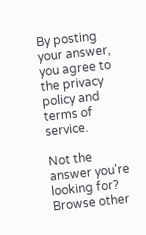By posting your answer, you agree to the privacy policy and terms of service.

Not the answer you're looking for? Browse other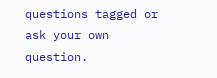questions tagged or ask your own question.